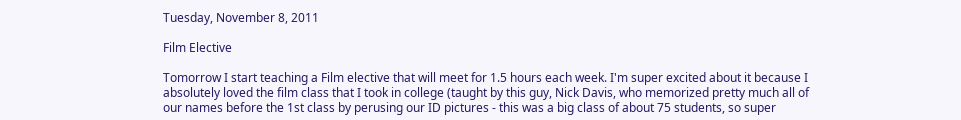Tuesday, November 8, 2011

Film Elective

Tomorrow I start teaching a Film elective that will meet for 1.5 hours each week. I'm super excited about it because I absolutely loved the film class that I took in college (taught by this guy, Nick Davis, who memorized pretty much all of our names before the 1st class by perusing our ID pictures - this was a big class of about 75 students, so super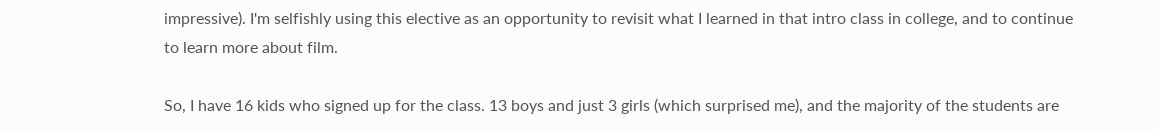impressive). I'm selfishly using this elective as an opportunity to revisit what I learned in that intro class in college, and to continue to learn more about film.

So, I have 16 kids who signed up for the class. 13 boys and just 3 girls (which surprised me), and the majority of the students are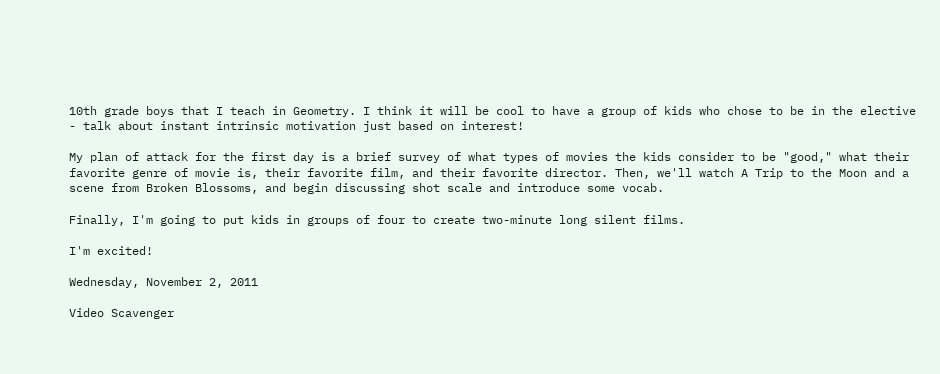10th grade boys that I teach in Geometry. I think it will be cool to have a group of kids who chose to be in the elective - talk about instant intrinsic motivation just based on interest!

My plan of attack for the first day is a brief survey of what types of movies the kids consider to be "good," what their favorite genre of movie is, their favorite film, and their favorite director. Then, we'll watch A Trip to the Moon and a scene from Broken Blossoms, and begin discussing shot scale and introduce some vocab.

Finally, I'm going to put kids in groups of four to create two-minute long silent films.

I'm excited!

Wednesday, November 2, 2011

Video Scavenger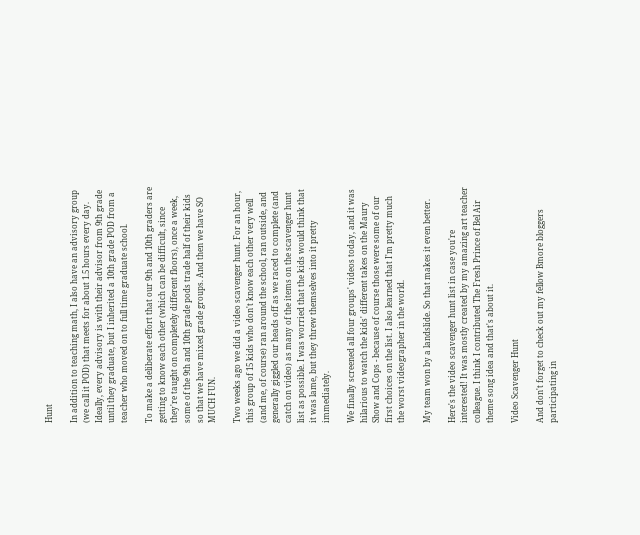Hunt

In addition to teaching math, I also have an advisory group (we call it POD) that meets for about 1.5 hours every day. Ideally, every advisory is with their advisor from 9th grade until they graduate, but I inherited a 10th grade POD from a teacher who moved on to full time graduate school.

To make a deliberate effort that our 9th and 10th graders are getting to know each other (which can be difficult, since they're taught on completely different floors), once a week, some of the 9th and 10th grade pods trade half of their kids so that we have mixed grade groups. And then we have SO MUCH FUN.

Two weeks ago we did a video scavenger hunt. For an hour, this group of 15 kids who don't know each other very well (and me, of course) ran around the school, ran outside, and generally giggled our heads off as we raced to complete (and catch on video) as many of the items on the scavenger hunt list as possible. I was worried that the kids would think that it was lame, but they threw themselves into it pretty immediately.

We finally screened all four groups' videos today, and it was hilarious to watch the kids' different takes on the Maury Show and Cops - because of course those were some of our first choices on the list. I also learned that I'm pretty much the worst videographer in the world.

My team won by a landslide. So that makes it even better.

Here's the video scavenger hunt list in case you're interested! It was mostly created by my amazing art teacher colleague. I think I contributed The Fresh Prince of Bel Air theme song idea and that's about it.

Video Scavenger Hunt

And don't forget to check out my fellow Bmore bloggers participating in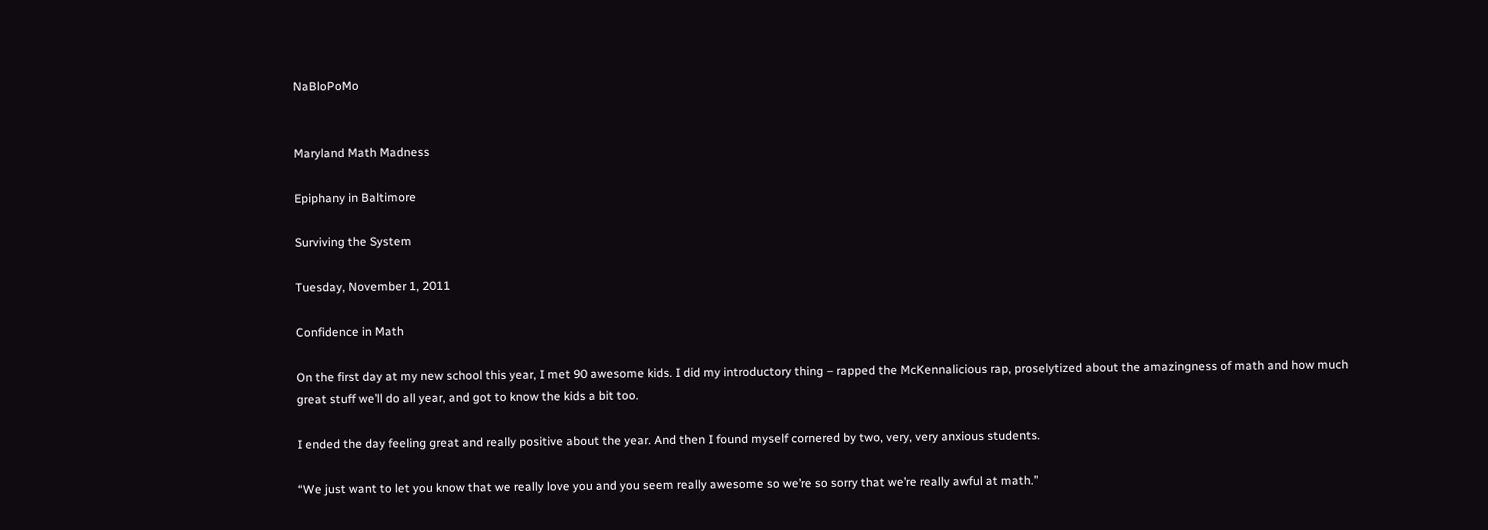NaBloPoMo


Maryland Math Madness

Epiphany in Baltimore

Surviving the System

Tuesday, November 1, 2011

Confidence in Math

On the first day at my new school this year, I met 90 awesome kids. I did my introductory thing – rapped the McKennalicious rap, proselytized about the amazingness of math and how much great stuff we’ll do all year, and got to know the kids a bit too.

I ended the day feeling great and really positive about the year. And then I found myself cornered by two, very, very anxious students.

“We just want to let you know that we really love you and you seem really awesome so we’re so sorry that we’re really awful at math.”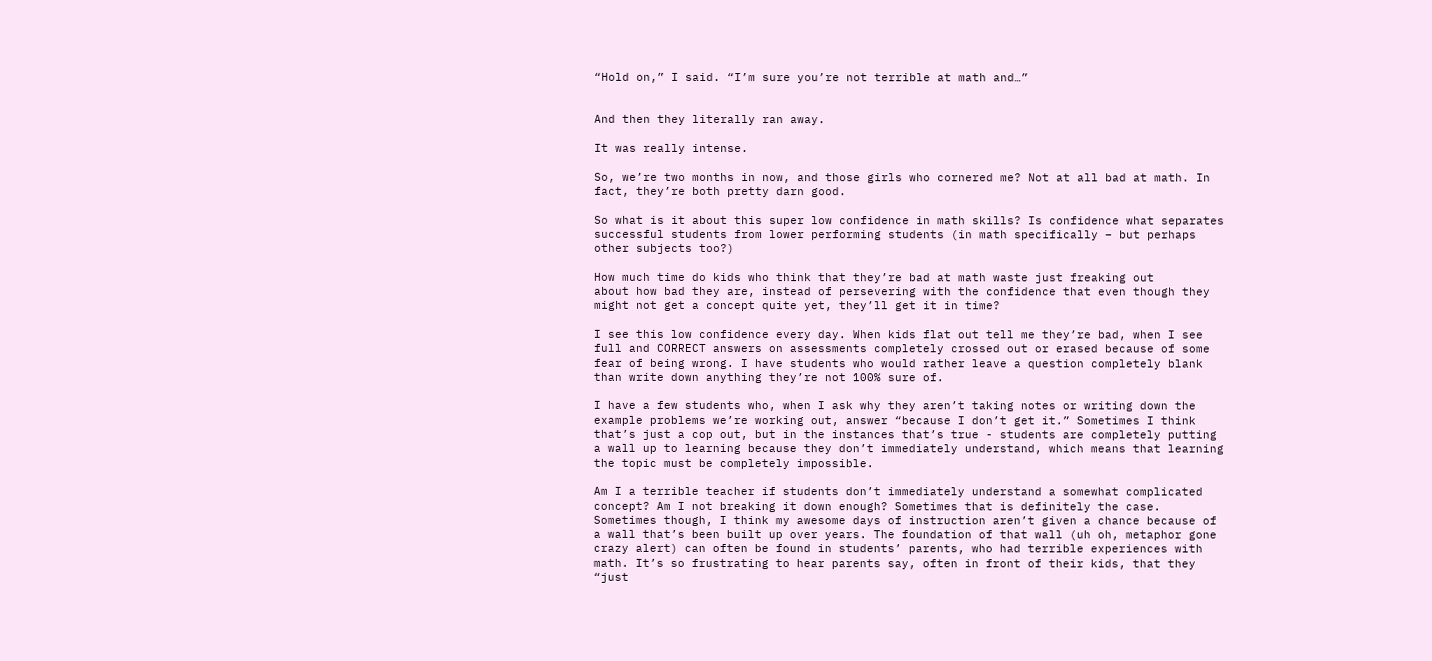“Hold on,” I said. “I’m sure you’re not terrible at math and…”


And then they literally ran away.

It was really intense.

So, we’re two months in now, and those girls who cornered me? Not at all bad at math. In fact, they’re both pretty darn good.

So what is it about this super low confidence in math skills? Is confidence what separates successful students from lower performing students (in math specifically – but perhaps other subjects too?)

How much time do kids who think that they’re bad at math waste just freaking out
about how bad they are, instead of persevering with the confidence that even though they might not get a concept quite yet, they’ll get it in time?

I see this low confidence every day. When kids flat out tell me they’re bad, when I see full and CORRECT answers on assessments completely crossed out or erased because of some fear of being wrong. I have students who would rather leave a question completely blank than write down anything they’re not 100% sure of.

I have a few students who, when I ask why they aren’t taking notes or writing down the example problems we’re working out, answer “because I don’t get it.” Sometimes I think that’s just a cop out, but in the instances that’s true - students are completely putting a wall up to learning because they don’t immediately understand, which means that learning the topic must be completely impossible.

Am I a terrible teacher if students don’t immediately understand a somewhat complicated concept? Am I not breaking it down enough? Sometimes that is definitely the case. Sometimes though, I think my awesome days of instruction aren’t given a chance because of a wall that’s been built up over years. The foundation of that wall (uh oh, metaphor gone crazy alert) can often be found in students’ parents, who had terrible experiences with math. It’s so frustrating to hear parents say, often in front of their kids, that they “just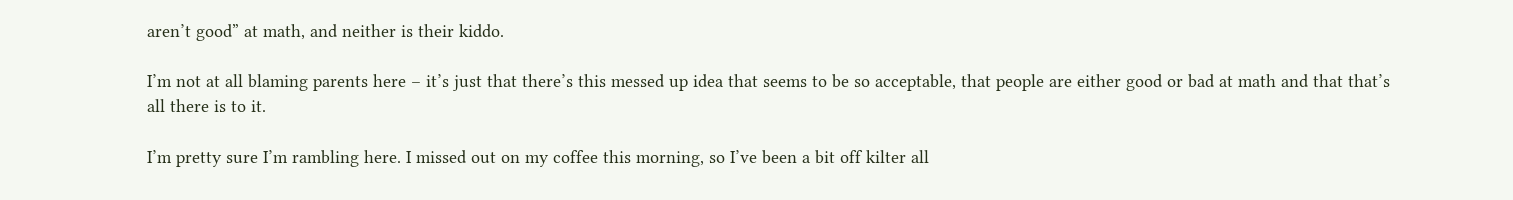aren’t good” at math, and neither is their kiddo.

I’m not at all blaming parents here – it’s just that there’s this messed up idea that seems to be so acceptable, that people are either good or bad at math and that that’s all there is to it.

I’m pretty sure I’m rambling here. I missed out on my coffee this morning, so I’ve been a bit off kilter all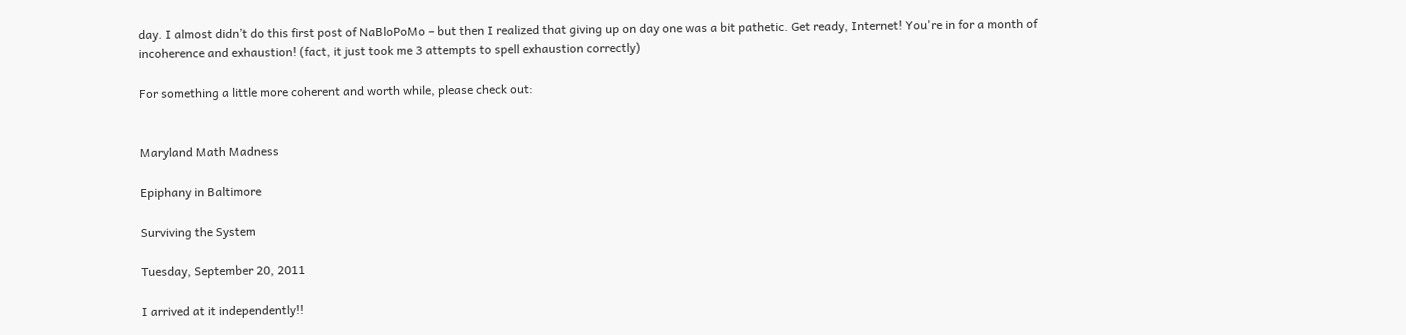day. I almost didn’t do this first post of NaBloPoMo – but then I realized that giving up on day one was a bit pathetic. Get ready, Internet! You're in for a month of incoherence and exhaustion! (fact, it just took me 3 attempts to spell exhaustion correctly)

For something a little more coherent and worth while, please check out:


Maryland Math Madness

Epiphany in Baltimore

Surviving the System

Tuesday, September 20, 2011

I arrived at it independently!!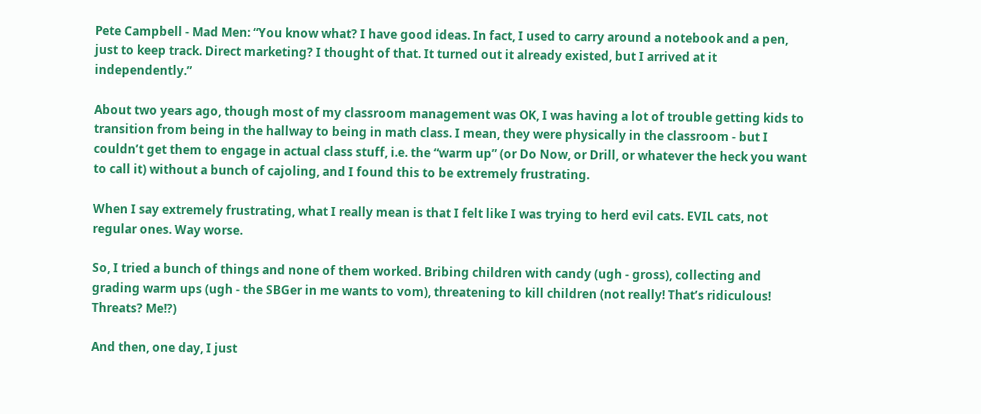Pete Campbell - Mad Men: “You know what? I have good ideas. In fact, I used to carry around a notebook and a pen, just to keep track. Direct marketing? I thought of that. It turned out it already existed, but I arrived at it independently.”

About two years ago, though most of my classroom management was OK, I was having a lot of trouble getting kids to transition from being in the hallway to being in math class. I mean, they were physically in the classroom - but I couldn’t get them to engage in actual class stuff, i.e. the “warm up” (or Do Now, or Drill, or whatever the heck you want to call it) without a bunch of cajoling, and I found this to be extremely frustrating.

When I say extremely frustrating, what I really mean is that I felt like I was trying to herd evil cats. EVIL cats, not regular ones. Way worse.

So, I tried a bunch of things and none of them worked. Bribing children with candy (ugh - gross), collecting and grading warm ups (ugh - the SBGer in me wants to vom), threatening to kill children (not really! That’s ridiculous! Threats? Me!?)

And then, one day, I just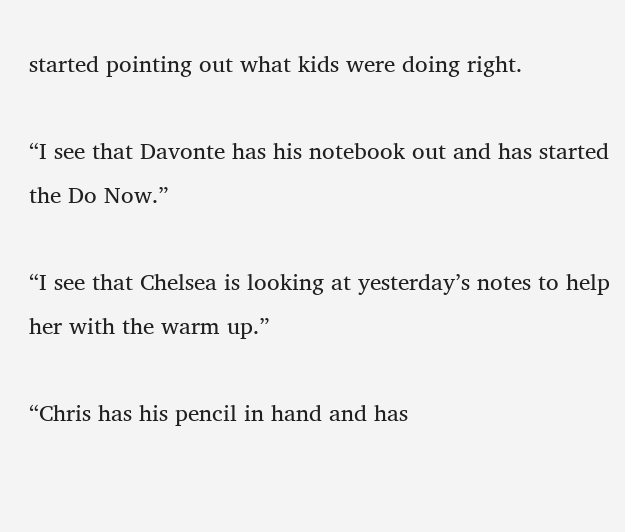started pointing out what kids were doing right.

“I see that Davonte has his notebook out and has started the Do Now.”

“I see that Chelsea is looking at yesterday’s notes to help her with the warm up.”

“Chris has his pencil in hand and has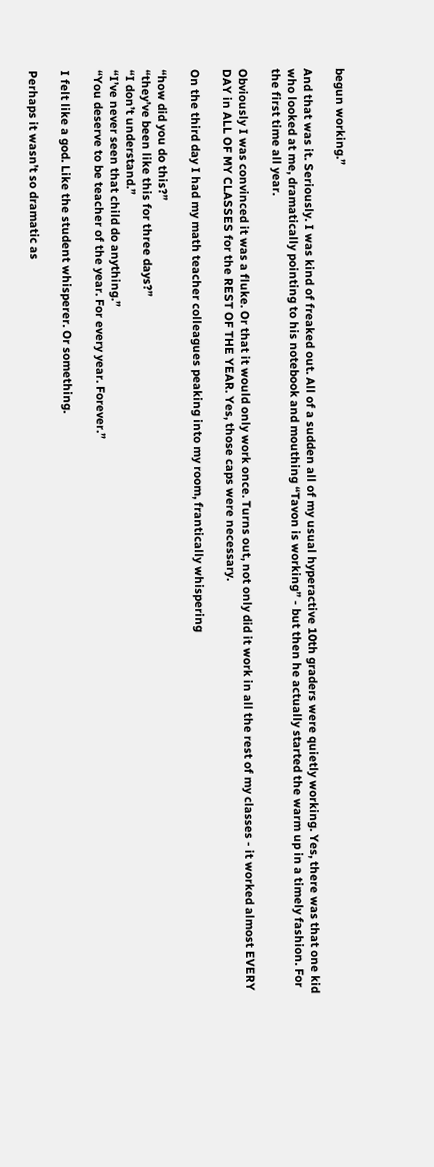begun working.”

And that was it. Seriously. I was kind of freaked out. All of a sudden all of my usual hyperactive 10th graders were quietly working. Yes, there was that one kid who looked at me, dramatically pointing to his notebook and mouthing “Tavon is working” - but then he actually started the warm up in a timely fashion. For the first time all year.

Obviously I was convinced it was a fluke. Or that it would only work once. Turns out, not only did it work in all the rest of my classes - it worked almost EVERY DAY in ALL OF MY CLASSES for the REST OF THE YEAR. Yes, those caps were necessary.

On the third day I had my math teacher colleagues peaking into my room, frantically whispering

“how did you do this?”
“they’ve been like this for three days?”
“I don’t understand.”
“I’ve never seen that child do anything.”
“You deserve to be teacher of the year. For every year. Forever.”

I felt like a god. Like the student whisperer. Or something.

Perhaps it wasn’t so dramatic as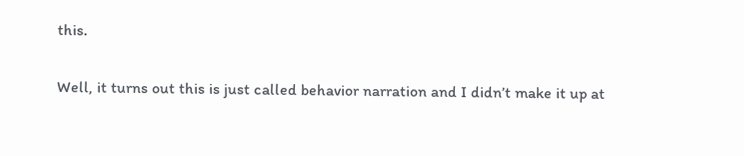this.

Well, it turns out this is just called behavior narration and I didn’t make it up at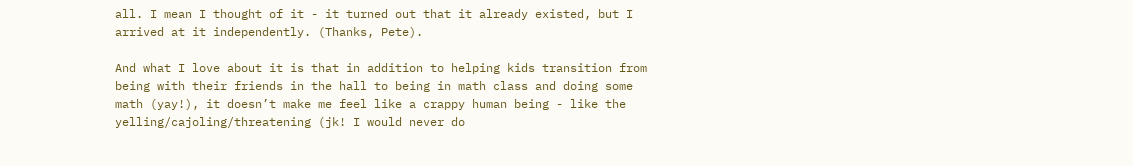all. I mean I thought of it - it turned out that it already existed, but I arrived at it independently. (Thanks, Pete).

And what I love about it is that in addition to helping kids transition from being with their friends in the hall to being in math class and doing some math (yay!), it doesn’t make me feel like a crappy human being - like the yelling/cajoling/threatening (jk! I would never do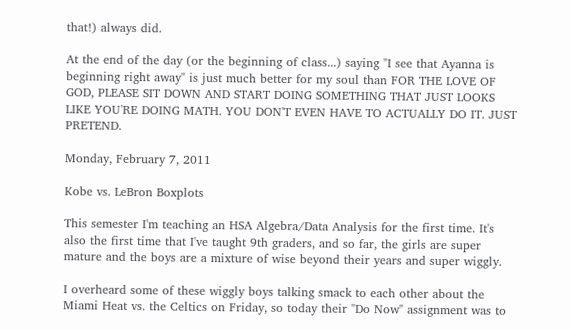that!) always did.

At the end of the day (or the beginning of class...) saying "I see that Ayanna is beginning right away" is just much better for my soul than FOR THE LOVE OF GOD, PLEASE SIT DOWN AND START DOING SOMETHING THAT JUST LOOKS LIKE YOU'RE DOING MATH. YOU DON'T EVEN HAVE TO ACTUALLY DO IT. JUST PRETEND.

Monday, February 7, 2011

Kobe vs. LeBron Boxplots

This semester I'm teaching an HSA Algebra/Data Analysis for the first time. It's also the first time that I've taught 9th graders, and so far, the girls are super mature and the boys are a mixture of wise beyond their years and super wiggly.

I overheard some of these wiggly boys talking smack to each other about the Miami Heat vs. the Celtics on Friday, so today their "Do Now" assignment was to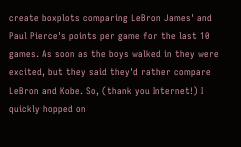create boxplots comparing LeBron James' and Paul Pierce's points per game for the last 10 games. As soon as the boys walked in they were excited, but they said they'd rather compare LeBron and Kobe. So, (thank you Internet!) I quickly hopped on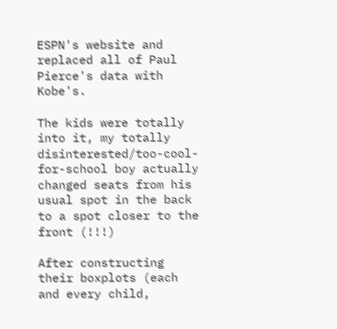ESPN's website and replaced all of Paul Pierce's data with Kobe's.

The kids were totally into it, my totally disinterested/too-cool-for-school boy actually changed seats from his usual spot in the back to a spot closer to the front (!!!)

After constructing their boxplots (each and every child,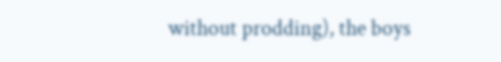without prodding), the boys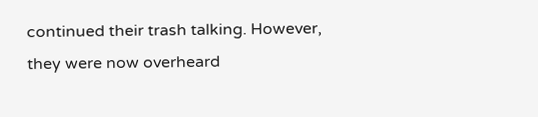continued their trash talking. However, they were now overheard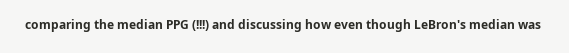comparing the median PPG (!!!) and discussing how even though LeBron's median was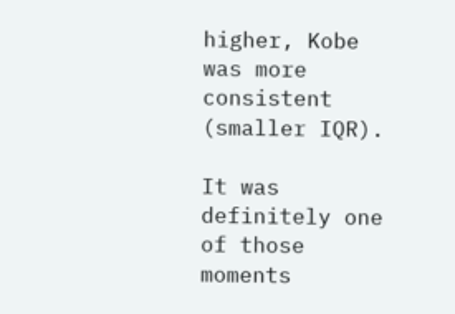higher, Kobe was more consistent (smaller IQR).

It was definitely one of those moments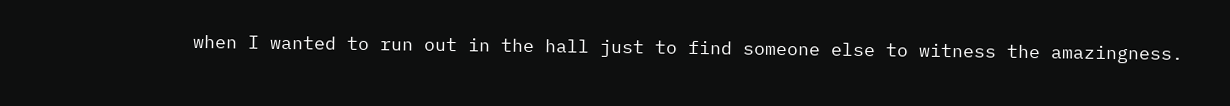when I wanted to run out in the hall just to find someone else to witness the amazingness.